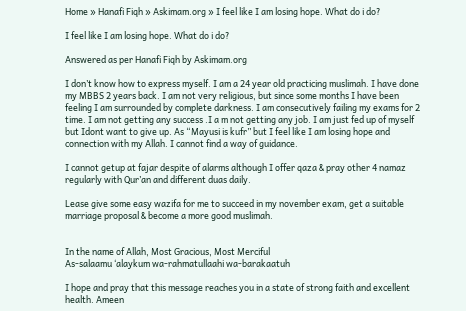Home » Hanafi Fiqh » Askimam.org » I feel like I am losing hope. What do i do?

I feel like I am losing hope. What do i do?

Answered as per Hanafi Fiqh by Askimam.org

I don’t know how to express myself. I am a 24 year old practicing muslimah. I have done my MBBS 2 years back. I am not very religious, but since some months I have been feeling I am surrounded by complete darkness. I am consecutively failing my exams for 2 time. I am not getting any success .I a m not getting any job. I am just fed up of myself but Idont want to give up. As “Mayusi is kufr” but I feel like I am losing hope and connection with my Allah. I cannot find a way of guidance.

I cannot getup at fajar despite of alarms although I offer qaza & pray other 4 namaz regularly with Qur’an and different duas daily.

Lease give some easy wazifa for me to succeed in my november exam, get a suitable marriage proposal & become a more good muslimah.


In the name of Allah, Most Gracious, Most Merciful
As-salaamu ‘alaykum wa-rahmatullaahi wa-barakaatuh

I hope and pray that this message reaches you in a state of strong faith and excellent health. Ameen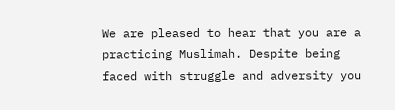We are pleased to hear that you are a practicing Muslimah. Despite being faced with struggle and adversity you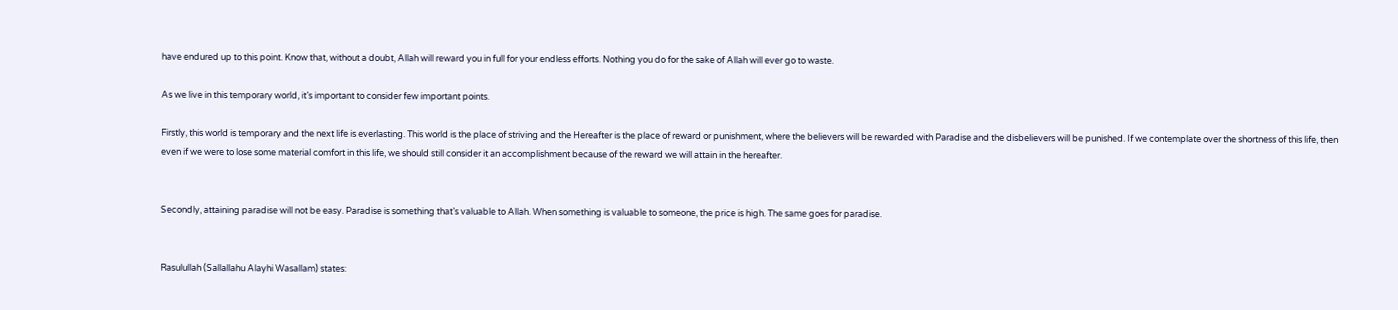have endured up to this point. Know that, without a doubt, Allah will reward you in full for your endless efforts. Nothing you do for the sake of Allah will ever go to waste.

As we live in this temporary world, it’s important to consider few important points.

Firstly, this world is temporary and the next life is everlasting. This world is the place of striving and the Hereafter is the place of reward or punishment, where the believers will be rewarded with Paradise and the disbelievers will be punished. If we contemplate over the shortness of this life, then even if we were to lose some material comfort in this life, we should still consider it an accomplishment because of the reward we will attain in the hereafter.


Secondly, attaining paradise will not be easy. Paradise is something that’s valuable to Allah. When something is valuable to someone, the price is high. The same goes for paradise.


Rasulullah (Sallallahu Alayhi Wasallam) states: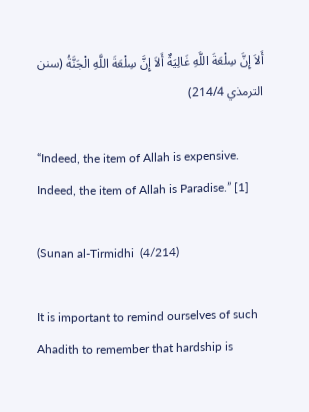أَلاَ إِنَّ سِلْعَةَ اللَّهِ غَالِيَةٌ أَلاَ إِنَّ سِلْعَةَ اللَّهِ الْجَنَّةُ (سنن الترمذي 214/4)

“Indeed, the item of Allah is expensive.  Indeed, the item of Allah is Paradise.” [1]

(Sunan al-Tirmidhi  (4/214)

It is important to remind ourselves of such Ahadith to remember that hardship is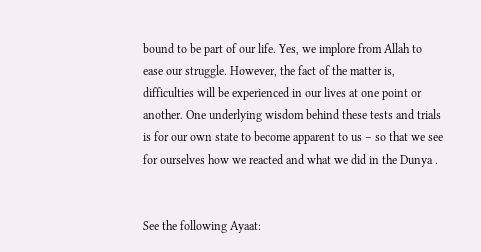bound to be part of our life. Yes, we implore from Allah to ease our struggle. However, the fact of the matter is, difficulties will be experienced in our lives at one point or another. One underlying wisdom behind these tests and trials is for our own state to become apparent to us – so that we see for ourselves how we reacted and what we did in the Dunya .


See the following Ayaat: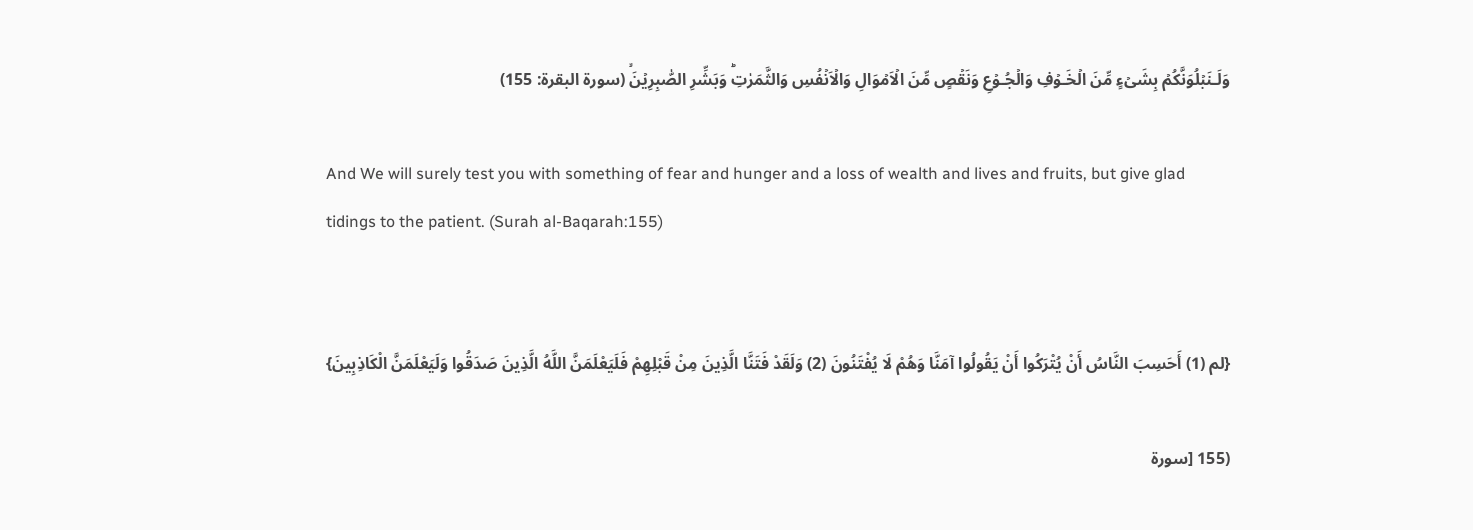وَلَـنَبۡلُوَنَّكُمۡ بِشَىۡءٍ مِّنَ الۡخَـوۡفِ وَالۡجُـوۡعِ وَنَقۡصٍ مِّنَ الۡاَمۡوَالِ وَالۡاَنۡفُسِ وَالثَّمَرٰتِؕ وَبَشِّرِ الصّٰبِرِيۡنَۙ (سورة البقرة: 155)

And We will surely test you with something of fear and hunger and a loss of wealth and lives and fruits, but give glad tidings to the patient. (Surah al-Baqarah:155)


{لم (1) أَحَسِبَ النَّاسُ أَنْ يُتْرَكُوا أَنْ يَقُولُوا آمَنَّا وَهُمْ لَا يُفْتَنُونَ (2) وَلَقَدْ فَتَنَّا الَّذِينَ مِنْ قَبْلِهِمْ فَلَيَعْلَمَنَّ اللَّهُ الَّذِينَ صَدَقُوا وَلَيَعْلَمَنَّ الْكَاذِبِينَ}

(155 [سورة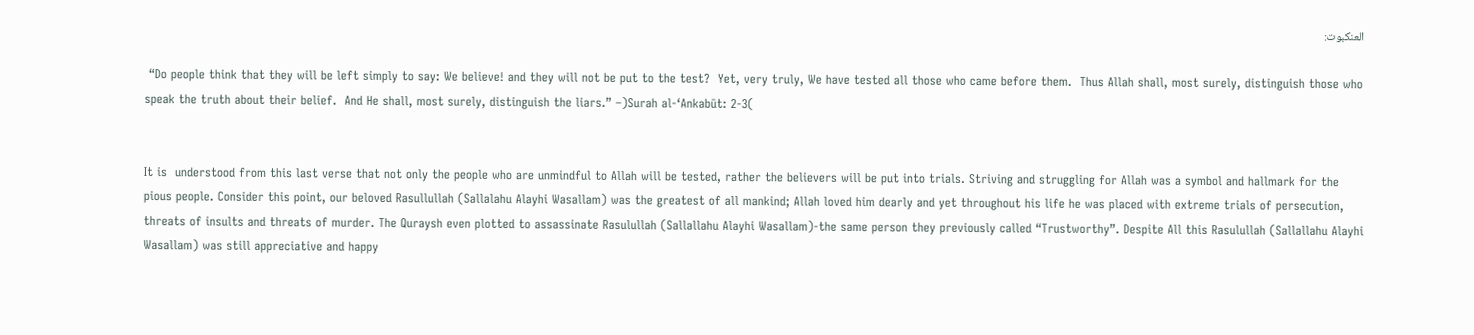العنكبوت:

 “Do people think that they will be left simply to say: We believe! and they will not be put to the test?  Yet, very truly, We have tested all those who came before them.  Thus Allah shall, most surely, distinguish those who speak the truth about their belief.  And He shall, most surely, distinguish the liars.” –)Surah al-‘Ankabūt: 2-3(


It is  understood from this last verse that not only the people who are unmindful to Allah will be tested, rather the believers will be put into trials. Striving and struggling for Allah was a symbol and hallmark for the pious people. Consider this point, our beloved Rasullullah (Sallalahu Alayhi Wasallam) was the greatest of all mankind; Allah loved him dearly and yet throughout his life he was placed with extreme trials of persecution, threats of insults and threats of murder. The Quraysh even plotted to assassinate Rasulullah (Sallallahu Alayhi Wasallam)-the same person they previously called “Trustworthy”. Despite All this Rasulullah (Sallallahu Alayhi Wasallam) was still appreciative and happy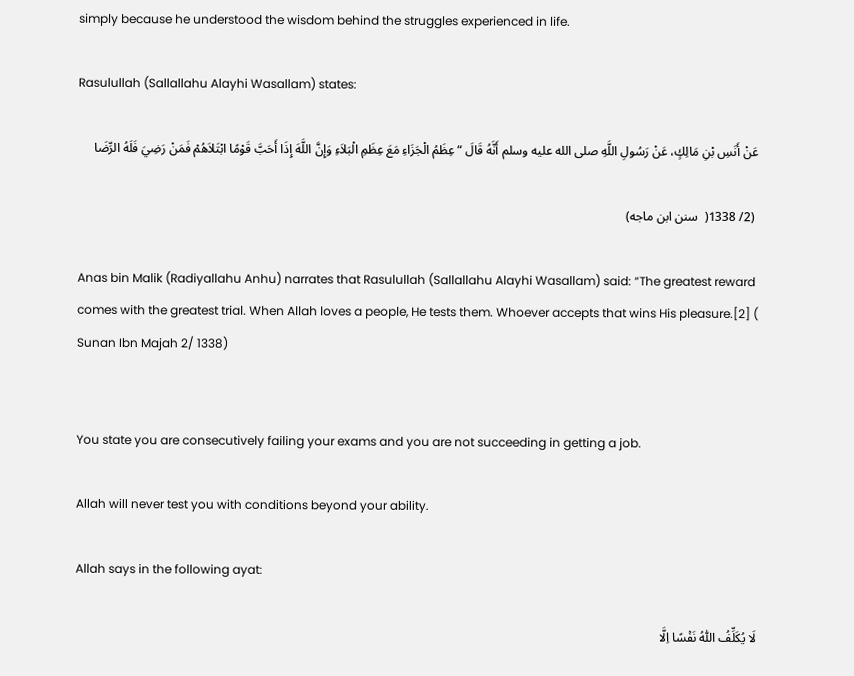simply because he understood the wisdom behind the struggles experienced in life.

Rasulullah (Sallallahu Alayhi Wasallam) states:

عَنْ أَنَسِ بْنِ مَالِكٍ، عَنْ رَسُولِ اللَّهِ صلى الله عليه وسلم أَنَّهُ قَالَ “ عِظَمُ الْجَزَاءِ مَعَ عِظَمِ الْبَلاَءِ وَإِنَّ اللَّهَ إِذَا أَحَبَّ قَوْمًا ابْتَلاَهُمْ فَمَنْ رَضِيَ فَلَهُ الرِّضَا

 (2/ 1338(  سنن ابن ماجه)

Anas bin Malik (Radiyallahu Anhu) narrates that Rasulullah (Sallallahu Alayhi Wasallam) said: “The greatest reward comes with the greatest trial. When Allah loves a people, He tests them. Whoever accepts that wins His pleasure.[2] ( Sunan Ibn Majah 2/ 1338)


You state you are consecutively failing your exams and you are not succeeding in getting a job.

Allah will never test you with conditions beyond your ability.

Allah says in the following ayat:

لَا يُكَلِّفُ اللّٰهُ نَفۡسًا اِلَّا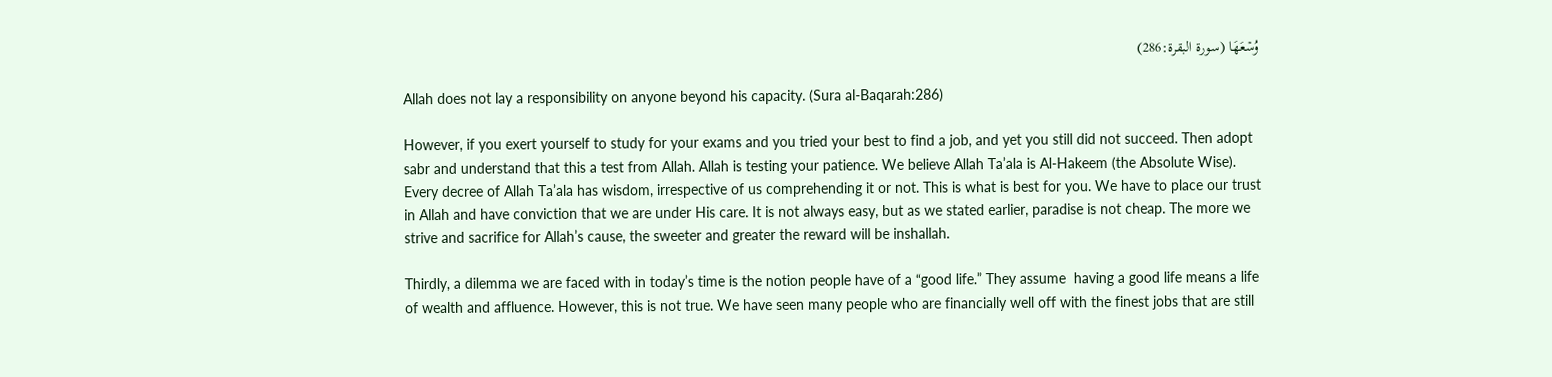وُسۡعَهَا (سورة البقرة:286)

Allah does not lay a responsibility on anyone beyond his capacity. (Sura al-Baqarah:286)

However, if you exert yourself to study for your exams and you tried your best to find a job, and yet you still did not succeed. Then adopt sabr and understand that this a test from Allah. Allah is testing your patience. We believe Allah Ta’ala is Al-Hakeem (the Absolute Wise). Every decree of Allah Ta’ala has wisdom, irrespective of us comprehending it or not. This is what is best for you. We have to place our trust in Allah and have conviction that we are under His care. It is not always easy, but as we stated earlier, paradise is not cheap. The more we strive and sacrifice for Allah’s cause, the sweeter and greater the reward will be inshallah.

Thirdly, a dilemma we are faced with in today’s time is the notion people have of a “good life.” They assume  having a good life means a life of wealth and affluence. However, this is not true. We have seen many people who are financially well off with the finest jobs that are still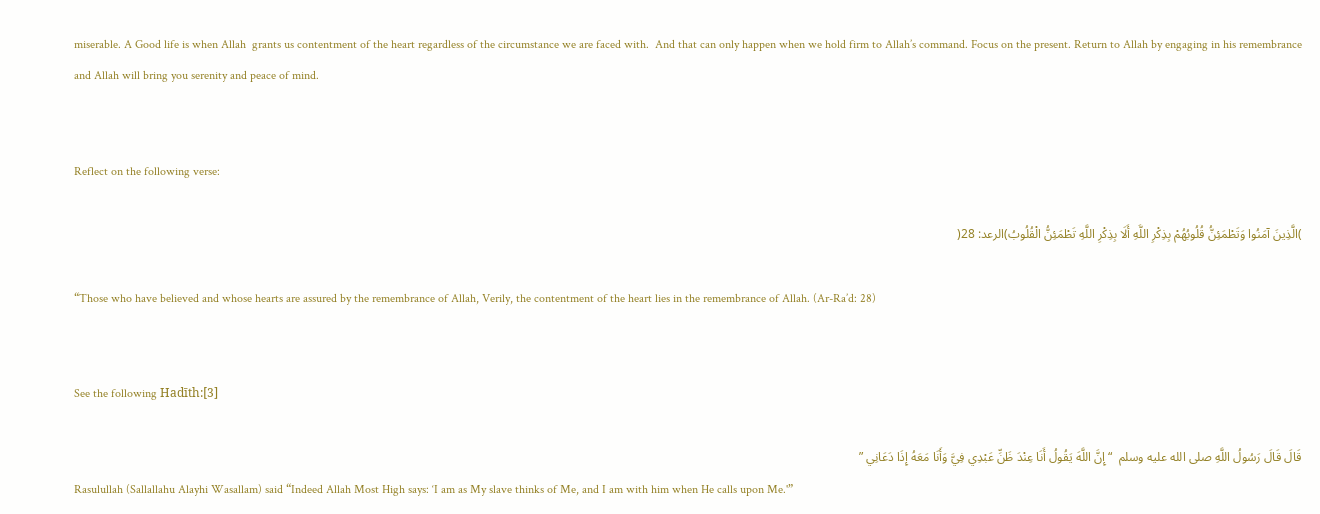miserable. A Good life is when Allah  grants us contentment of the heart regardless of the circumstance we are faced with.  And that can only happen when we hold firm to Allah’s command. Focus on the present. Return to Allah by engaging in his remembrance and Allah will bring you serenity and peace of mind.


Reflect on the following verse:

)الَّذِينَ آمَنُوا وَتَطْمَئِنُّ قُلُوبُهُمْ بِذِكْرِ اللَّهِ أَلَا بِذِكْرِ اللَّهِ تَطْمَئِنُّ الْقُلُوبُ)الرعد: 28(

“Those who have believed and whose hearts are assured by the remembrance of Allah, Verily, the contentment of the heart lies in the remembrance of Allah. (Ar-Ra’d: 28)


See the following Hadīth:[3]

قَالَ قَالَ رَسُولُ اللَّهِ صلى الله عليه وسلم  “ إِنَّ اللَّهَ يَقُولُ أَنَا عِنْدَ ظَنِّ عَبْدِي فِيَّ وَأَنَا مَعَهُ إِذَا دَعَانِي ”
Rasulullah (Sallallahu Alayhi Wasallam) said “Indeed Allah Most High says: ‘I am as My slave thinks of Me, and I am with him when He calls upon Me.'”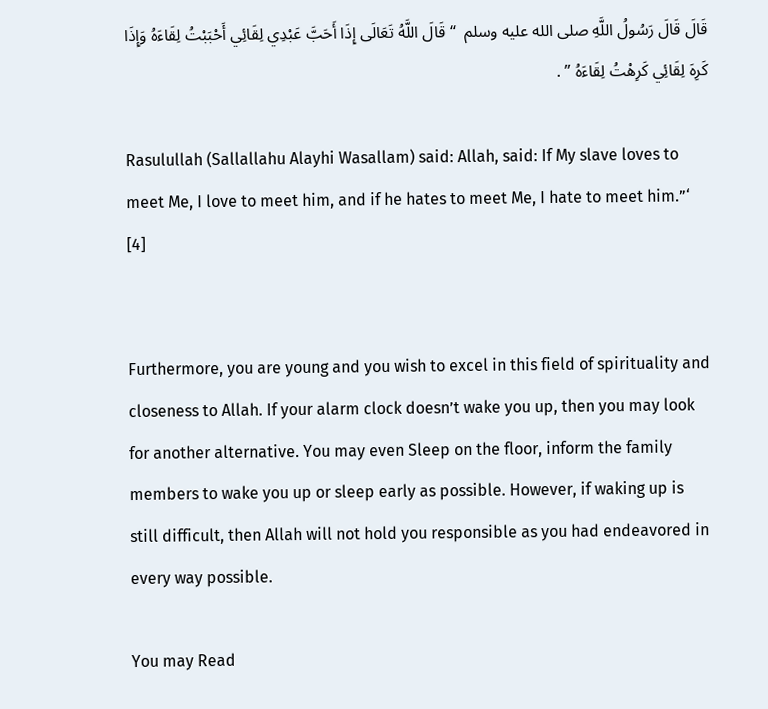قَالَ قَالَ رَسُولُ اللَّهِ صلى الله عليه وسلم  “ قَالَ اللَّهُ تَعَالَى إِذَا أَحَبَّ عَبْدِي لِقَائِي أَحْبَبْتُ لِقَاءَهُ وَإِذَا كَرِهَ لِقَائِي كَرِهْتُ لِقَاءَهُ ” .

Rasulullah (Sallallahu Alayhi Wasallam) said: Allah, said: If My slave loves to meet Me, I love to meet him, and if he hates to meet Me, I hate to meet him.”‘ [4]


Furthermore, you are young and you wish to excel in this field of spirituality and closeness to Allah. If your alarm clock doesn’t wake you up, then you may look for another alternative. You may even Sleep on the floor, inform the family members to wake you up or sleep early as possible. However, if waking up is still difficult, then Allah will not hold you responsible as you had endeavored in every way possible.

You may Read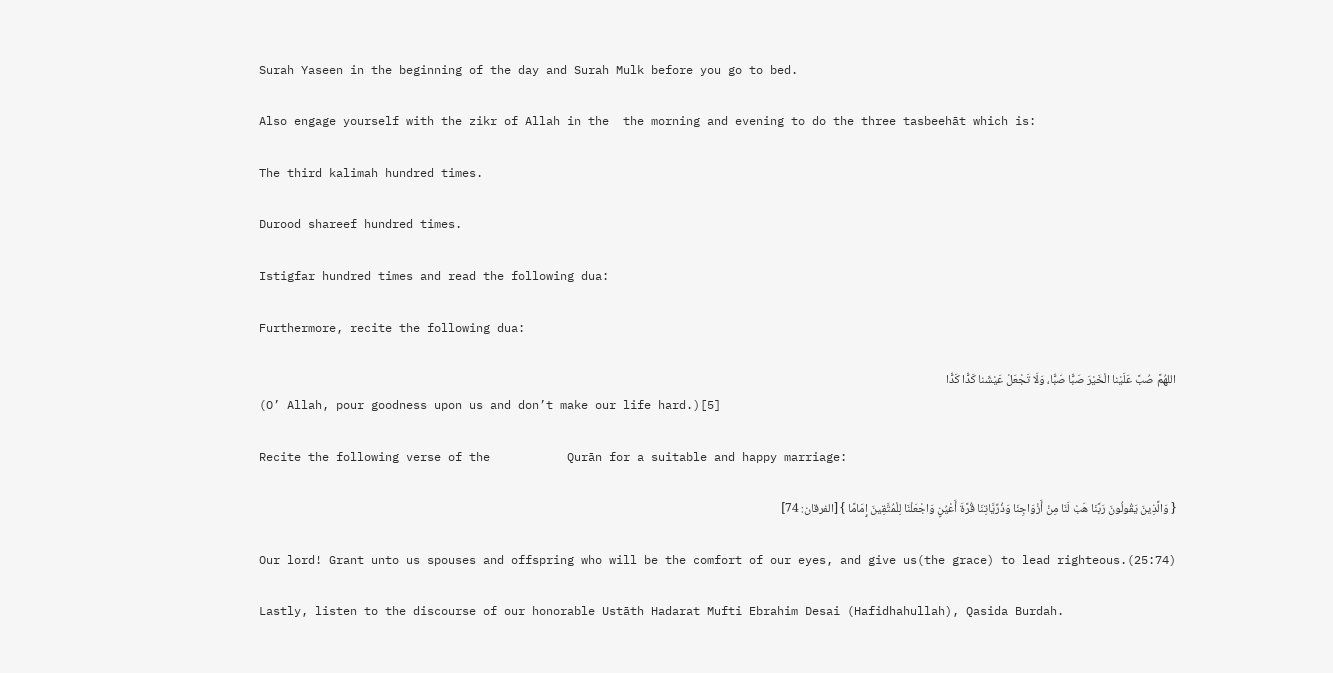Surah Yaseen in the beginning of the day and Surah Mulk before you go to bed.

Also engage yourself with the zikr of Allah in the  the morning and evening to do the three tasbeehāt which is:

The third kalimah hundred times.

Durood shareef hundred times.

Istigfar hundred times and read the following dua:

Furthermore, recite the following dua:

اللهُمَّ صُبَّ عَلَيْنا الْخَيْرَ صَبًّا صَبًّا، وَلَا تَجْعَلْ عَيْشَنا كَدًّا كَدًّا
(O’ Allah, pour goodness upon us and don’t make our life hard.)[5]

Recite the following verse of the           Qurān for a suitable and happy marriage:

{ وَالَّذِينَ يَقُولُونَ رَبَّنَا هَبْ لَنَا مِنْ أَزْوَاجِنَا وَذُرِّيَّاتِنَا قُرَّةَ أَعْيُنٍ وَاجْعَلْنَا لِلْمُتَّقِينَ إِمَامًا } [الفرقان: 74]

Our lord! Grant unto us spouses and offspring who will be the comfort of our eyes, and give us(the grace) to lead righteous.(25:74)

Lastly, listen to the discourse of our honorable Ustāth Hadarat Mufti Ebrahim Desai (Hafidhahullah), Qasida Burdah.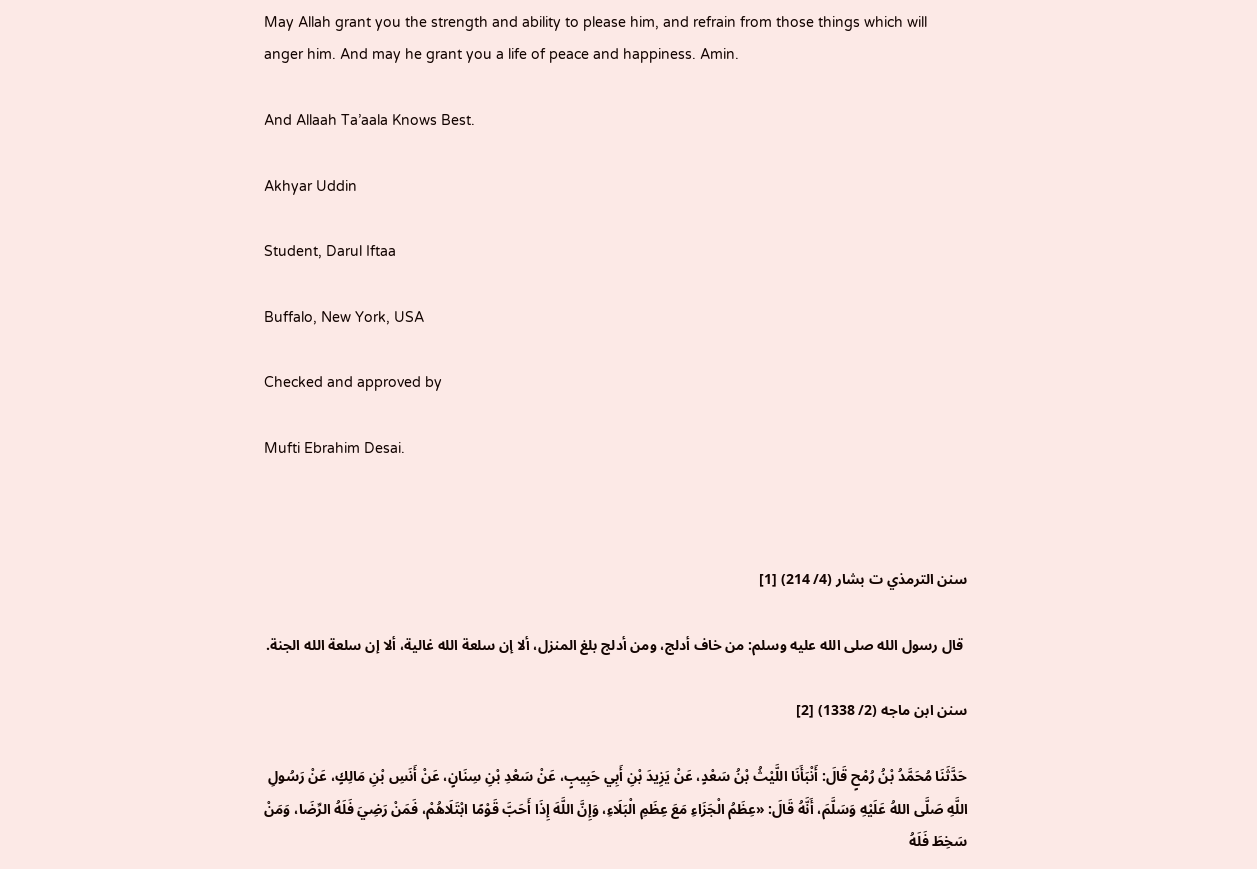May Allah grant you the strength and ability to please him, and refrain from those things which will anger him. And may he grant you a life of peace and happiness. Amin.

And Allaah Ta’aala Knows Best.

Akhyar Uddin

Student, Darul Iftaa

Buffalo, New York, USA

Checked and approved by

Mufti Ebrahim Desai.



سنن الترمذي ت بشار (4/ 214) [1]

 قال رسول الله صلى الله عليه وسلم: من خاف أدلج، ومن أدلج بلغ المنزل، ألا إن سلعة الله غالية، ألا إن سلعة الله الجنة.

سنن ابن ماجه (2/ 1338) [2]

حَدَّثَنَا مُحَمَّدُ بْنُ رُمْحٍ قَالَ: أَنْبَأَنَا اللَّيْثُ بْنُ سَعْدٍ، عَنْ يَزِيدَ بْنِ أَبِي حَبِيبٍ، عَنْ سَعْدِ بْنِ سِنَانٍ، عَنْ أَنَسِ بْنِ مَالِكٍ، عَنْ رَسُولِ اللَّهِ صَلَّى اللهُ عَلَيْهِ وَسَلَّمَ، أَنَّهُ قَالَ: «عِظَمُ الْجَزَاءِ مَعَ عِظَمِ الْبَلَاءِ، وَإِنَّ اللَّهَ إِذَا أَحَبَّ قَوْمًا ابْتَلَاهُمْ، فَمَنْ رَضِيَ فَلَهُ الرِّضَا، وَمَنْ سَخِطَ فَلَهُ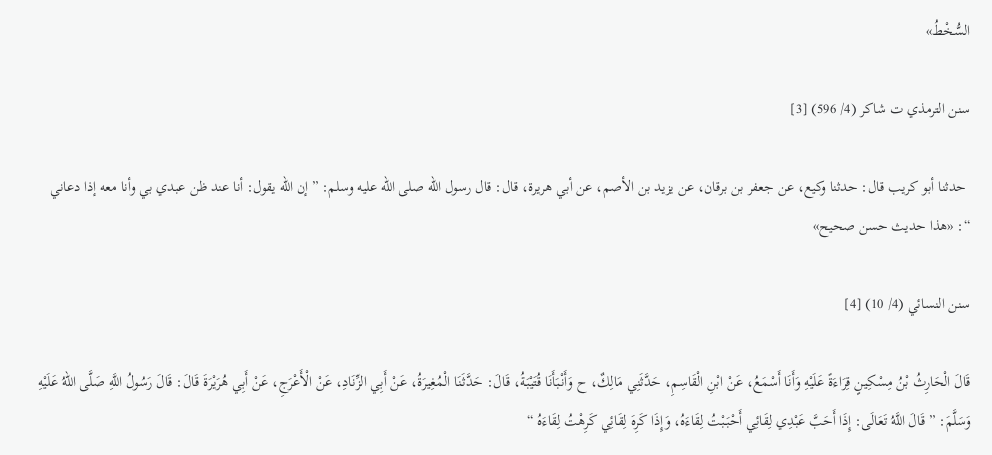السُّخْطُ»

سنن الترمذي ت شاكر (4/ 596) [3]

 حدثنا أبو كريب قال: حدثنا وكيع، عن جعفر بن برقان، عن يزيد بن الأصم، عن أبي هريرة، قال: قال رسول الله صلى الله عليه وسلم: ” إن الله يقول: أنا عند ظن عبدي بي وأنا معه إذا دعاني “: «هذا حديث حسن صحيح»

سنن النسائي (4/ 10) [4]

قَالَ الْحَارِثُ بْنُ مِسْكِينٍ قِرَاءَةً عَلَيْهِ وَأَنَا أَسْمَعُ، عَنْ ابْنِ الْقَاسِمِ، حَدَّثَنِي مَالِكٌ، ح وَأَنْبَأَنَا قُتَيْبَةُ، قَالَ: حَدَّثَنَا الْمُغِيرَةُ، عَنْ أَبِي الزِّنَادِ، عَنْ الْأَعْرَجِ، عَنْ أَبِي هُرَيْرَةَ قَالَ: قَالَ رَسُولُ اللَّهِ صَلَّى اللهُ عَلَيْهِ وَسَلَّمَ: ” قَالَ اللَّهُ تَعَالَى: إِذَا أَحَبَّ عَبْدِي لِقَائِي أَحْبَبْتُ لِقَاءَهُ، وَإِذَا كَرِهَ لِقَائِي كَرِهْتُ لِقَاءَهُ “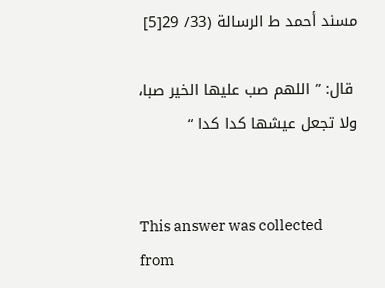مسند أحمد ط الرسالة (33/ 29[5]

 قال: ” اللهم صب عليها الخير صبا، ولا تجعل عيشها كدا كدا “


This answer was collected from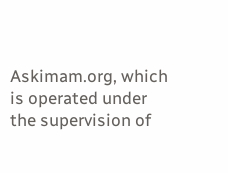Askimam.org, which is operated under the supervision of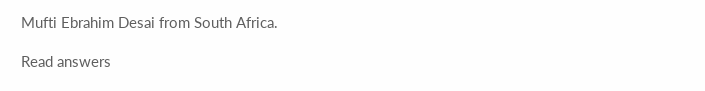Mufti Ebrahim Desai from South Africa.

Read answers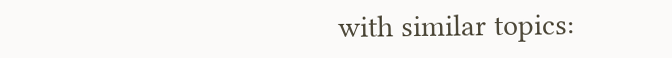with similar topics: